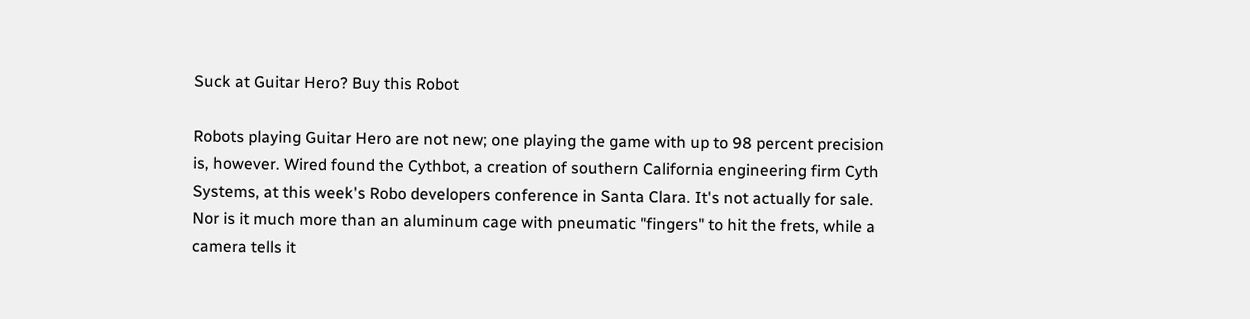Suck at Guitar Hero? Buy this Robot

Robots playing Guitar Hero are not new; one playing the game with up to 98 percent precision is, however. Wired found the Cythbot, a creation of southern California engineering firm Cyth Systems, at this week's Robo developers conference in Santa Clara. It's not actually for sale. Nor is it much more than an aluminum cage with pneumatic "fingers" to hit the frets, while a camera tells it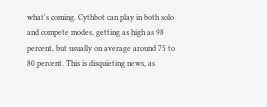what's coming. Cythbot can play in both solo and compete modes, getting as high as 98 percent, but usually on average around 75 to 80 percent. This is disquieting news, as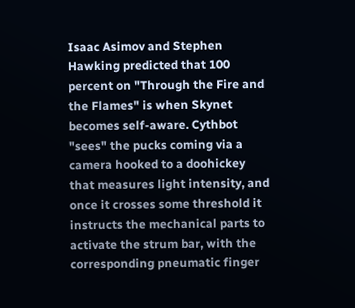Isaac Asimov and Stephen Hawking predicted that 100 percent on "Through the Fire and the Flames" is when Skynet becomes self-aware. Cythbot "sees" the pucks coming via a camera hooked to a doohickey that measures light intensity, and once it crosses some threshold it instructs the mechanical parts to activate the strum bar, with the corresponding pneumatic finger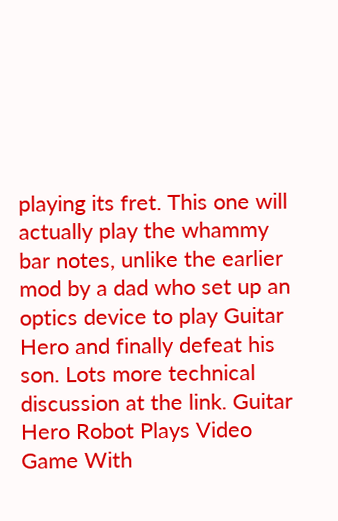playing its fret. This one will actually play the whammy bar notes, unlike the earlier mod by a dad who set up an optics device to play Guitar Hero and finally defeat his son. Lots more technical discussion at the link. Guitar Hero Robot Plays Video Game With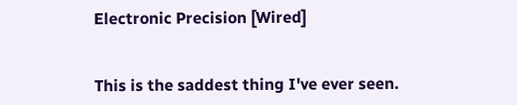Electronic Precision [Wired]


This is the saddest thing I've ever seen.